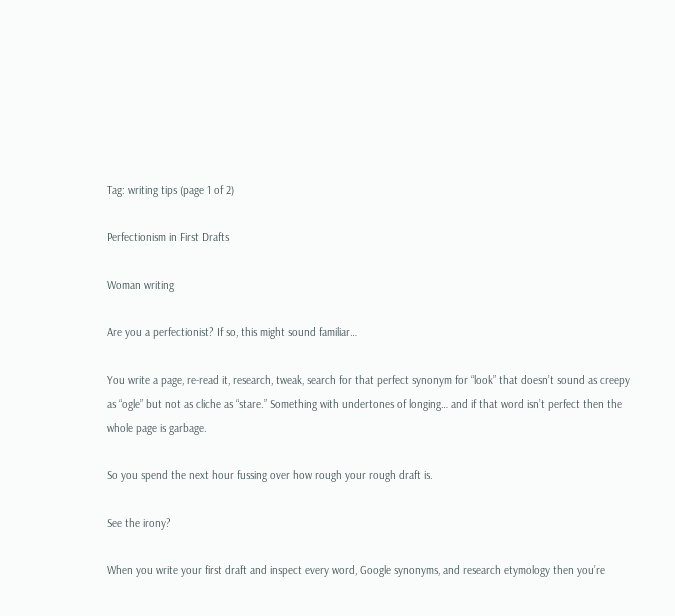Tag: writing tips (page 1 of 2)

Perfectionism in First Drafts

Woman writing

Are you a perfectionist? If so, this might sound familiar…

You write a page, re-read it, research, tweak, search for that perfect synonym for “look” that doesn’t sound as creepy as “ogle” but not as cliche as “stare.” Something with undertones of longing… and if that word isn’t perfect then the whole page is garbage.

So you spend the next hour fussing over how rough your rough draft is.

See the irony?

When you write your first draft and inspect every word, Google synonyms, and research etymology then you’re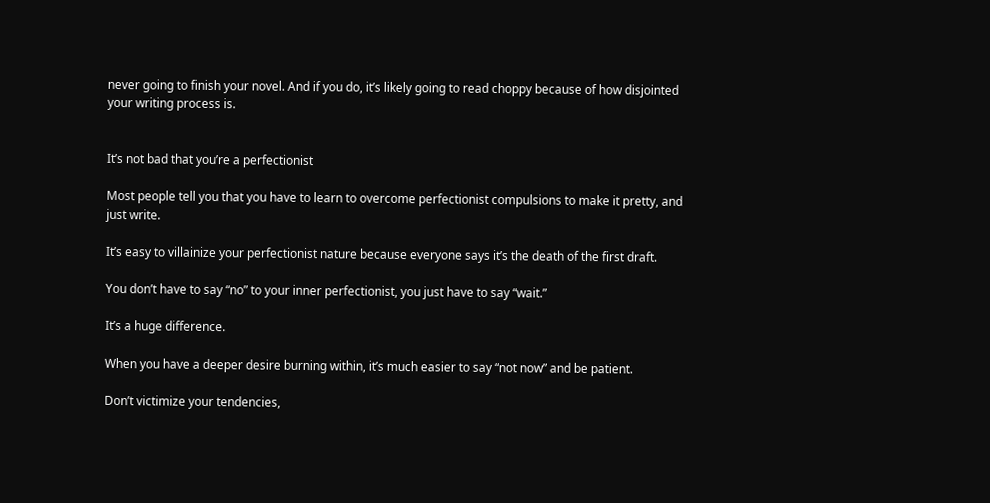never going to finish your novel. And if you do, it’s likely going to read choppy because of how disjointed your writing process is.


It’s not bad that you’re a perfectionist

Most people tell you that you have to learn to overcome perfectionist compulsions to make it pretty, and just write.

It’s easy to villainize your perfectionist nature because everyone says it’s the death of the first draft.

You don’t have to say “no” to your inner perfectionist, you just have to say “wait.”

It’s a huge difference.

When you have a deeper desire burning within, it’s much easier to say “not now” and be patient.

Don’t victimize your tendencies,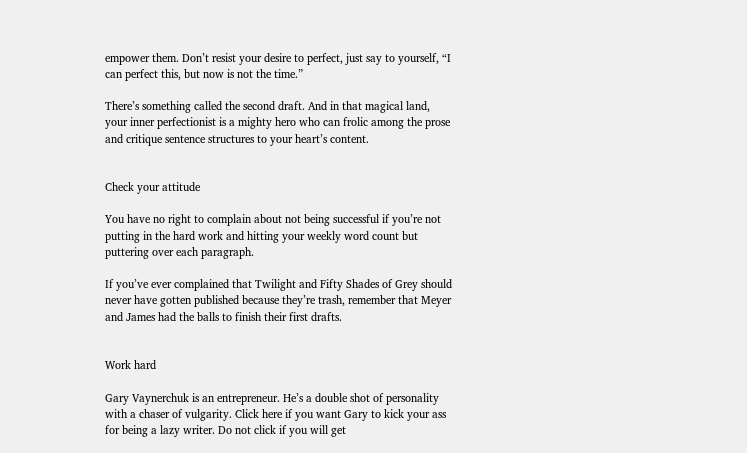empower them. Don’t resist your desire to perfect, just say to yourself, “I can perfect this, but now is not the time.”

There’s something called the second draft. And in that magical land, your inner perfectionist is a mighty hero who can frolic among the prose and critique sentence structures to your heart’s content.


Check your attitude

You have no right to complain about not being successful if you’re not putting in the hard work and hitting your weekly word count but puttering over each paragraph.

If you’ve ever complained that Twilight and Fifty Shades of Grey should never have gotten published because they’re trash, remember that Meyer and James had the balls to finish their first drafts.


Work hard

Gary Vaynerchuk is an entrepreneur. He’s a double shot of personality with a chaser of vulgarity. Click here if you want Gary to kick your ass for being a lazy writer. Do not click if you will get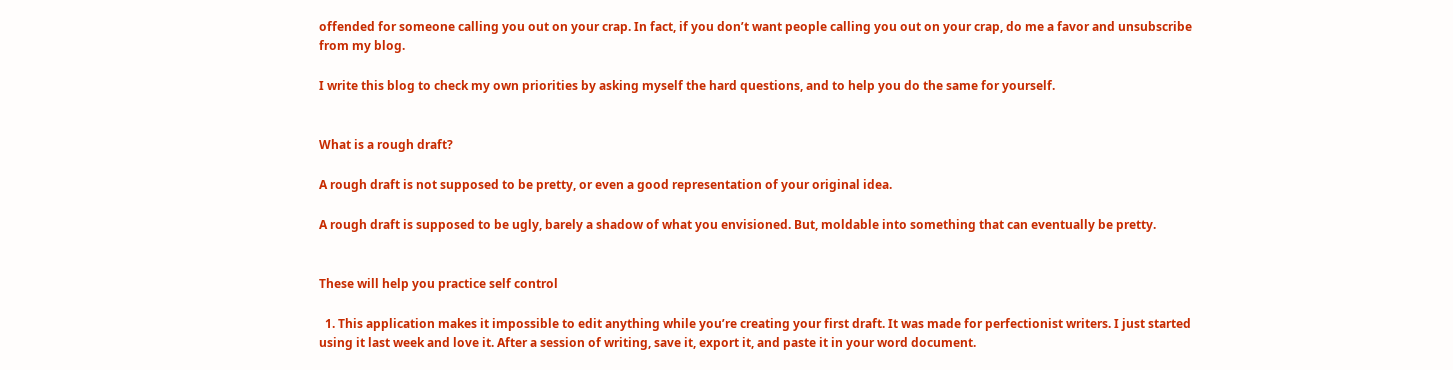offended for someone calling you out on your crap. In fact, if you don’t want people calling you out on your crap, do me a favor and unsubscribe from my blog.

I write this blog to check my own priorities by asking myself the hard questions, and to help you do the same for yourself.


What is a rough draft?

A rough draft is not supposed to be pretty, or even a good representation of your original idea.

A rough draft is supposed to be ugly, barely a shadow of what you envisioned. But, moldable into something that can eventually be pretty.


These will help you practice self control

  1. This application makes it impossible to edit anything while you’re creating your first draft. It was made for perfectionist writers. I just started using it last week and love it. After a session of writing, save it, export it, and paste it in your word document.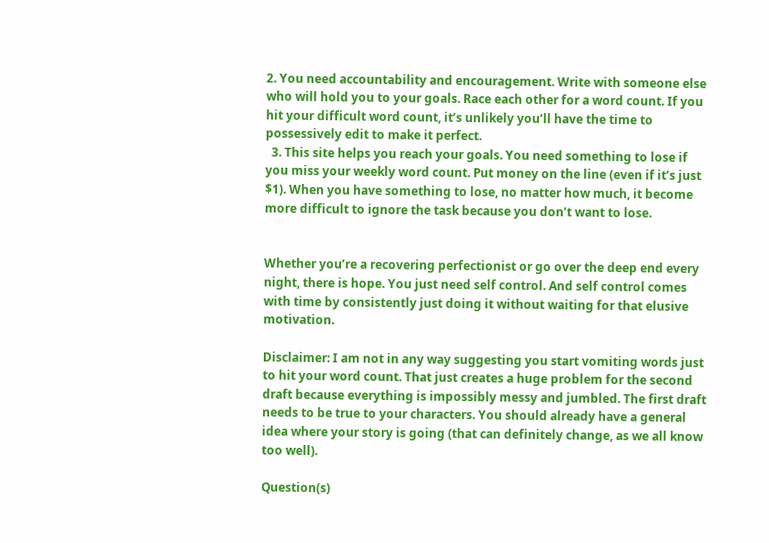2. You need accountability and encouragement. Write with someone else who will hold you to your goals. Race each other for a word count. If you hit your difficult word count, it’s unlikely you’ll have the time to possessively edit to make it perfect.
  3. This site helps you reach your goals. You need something to lose if you miss your weekly word count. Put money on the line (even if it’s just $1). When you have something to lose, no matter how much, it become more difficult to ignore the task because you don’t want to lose.


Whether you’re a recovering perfectionist or go over the deep end every night, there is hope. You just need self control. And self control comes with time by consistently just doing it without waiting for that elusive motivation.

Disclaimer: I am not in any way suggesting you start vomiting words just to hit your word count. That just creates a huge problem for the second draft because everything is impossibly messy and jumbled. The first draft needs to be true to your characters. You should already have a general idea where your story is going (that can definitely change, as we all know too well).

Question(s)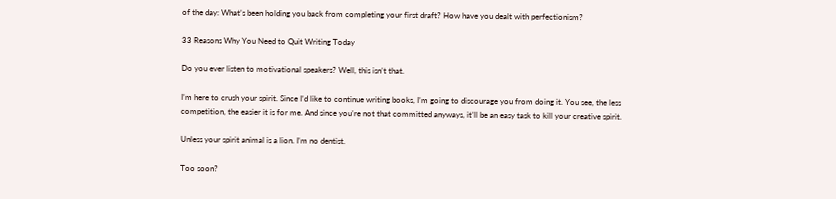of the day: What’s been holding you back from completing your first draft? How have you dealt with perfectionism?

33 Reasons Why You Need to Quit Writing Today

Do you ever listen to motivational speakers? Well, this isn’t that.

I’m here to crush your spirit. Since I’d like to continue writing books, I’m going to discourage you from doing it. You see, the less competition, the easier it is for me. And since you’re not that committed anyways, it’ll be an easy task to kill your creative spirit.

Unless your spirit animal is a lion. I’m no dentist.

Too soon?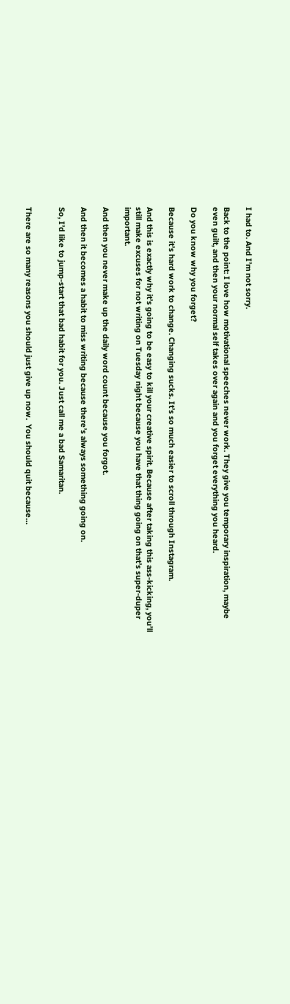I had to. And I’m not sorry.

Back to the point: I love how motivational speeches never work. They give you temporary inspiration, maybe even guilt, and then your normal self takes over again and you forget everything you heard.

Do you know why you forget?

Because it’s hard work to change. Changing sucks. It’s so much easier to scroll through Instagram.

And this is exactly why it’s going to be easy to kill your creative spirit. Because after taking this ass-kicking, you’ll still make excuses for not writing on Tuesday night because you have that thing going on that’s super-duper important.

And then you never make up the daily word count because you forgot.

And then it becomes a habit to miss writing because there’s always something going on.

So, I’d like to jump-start that bad habit for you. Just call me a bad Samaritan.


There are so many reasons you should just give up now.  You should quit because…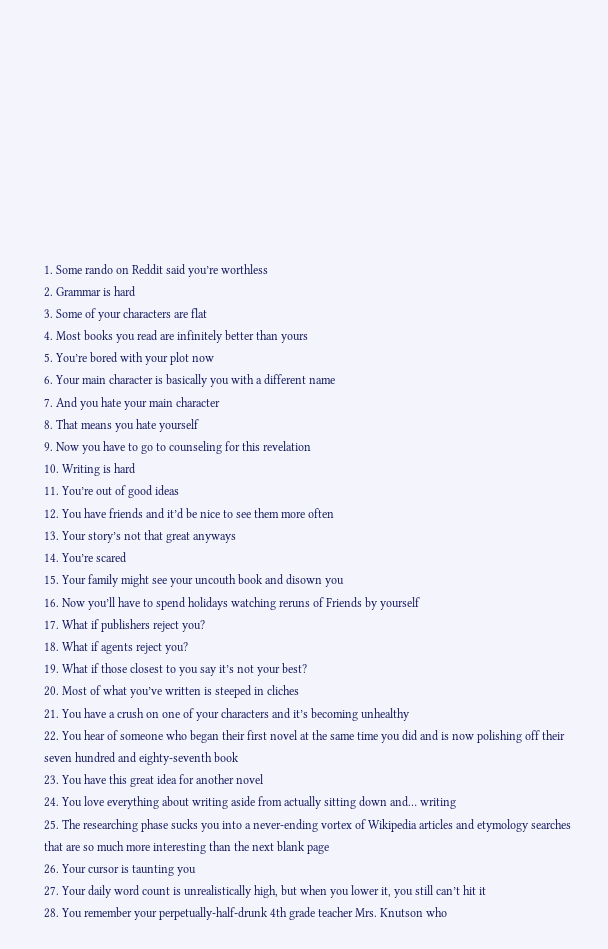1. Some rando on Reddit said you’re worthless
2. Grammar is hard
3. Some of your characters are flat
4. Most books you read are infinitely better than yours
5. You’re bored with your plot now
6. Your main character is basically you with a different name
7. And you hate your main character
8. That means you hate yourself
9. Now you have to go to counseling for this revelation
10. Writing is hard
11. You’re out of good ideas
12. You have friends and it’d be nice to see them more often
13. Your story’s not that great anyways
14. You’re scared
15. Your family might see your uncouth book and disown you
16. Now you’ll have to spend holidays watching reruns of Friends by yourself
17. What if publishers reject you?
18. What if agents reject you?
19. What if those closest to you say it’s not your best?
20. Most of what you’ve written is steeped in cliches
21. You have a crush on one of your characters and it’s becoming unhealthy
22. You hear of someone who began their first novel at the same time you did and is now polishing off their seven hundred and eighty-seventh book
23. You have this great idea for another novel
24. You love everything about writing aside from actually sitting down and… writing
25. The researching phase sucks you into a never-ending vortex of Wikipedia articles and etymology searches that are so much more interesting than the next blank page
26. Your cursor is taunting you
27. Your daily word count is unrealistically high, but when you lower it, you still can’t hit it
28. You remember your perpetually-half-drunk 4th grade teacher Mrs. Knutson who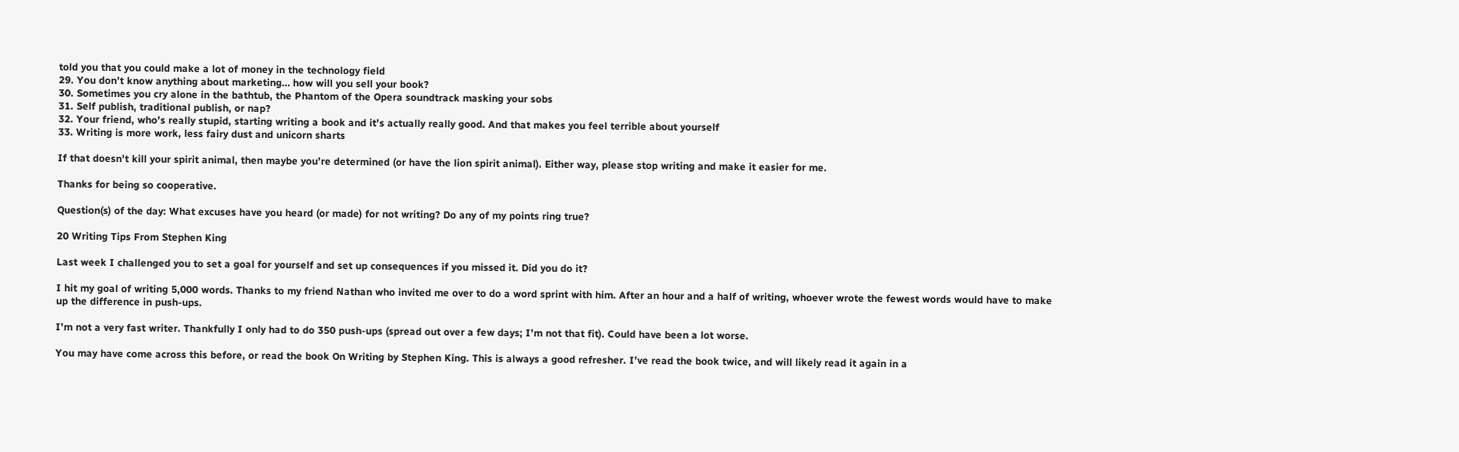told you that you could make a lot of money in the technology field
29. You don’t know anything about marketing… how will you sell your book?
30. Sometimes you cry alone in the bathtub, the Phantom of the Opera soundtrack masking your sobs
31. Self publish, traditional publish, or nap?
32. Your friend, who’s really stupid, starting writing a book and it’s actually really good. And that makes you feel terrible about yourself
33. Writing is more work, less fairy dust and unicorn sharts

If that doesn’t kill your spirit animal, then maybe you’re determined (or have the lion spirit animal). Either way, please stop writing and make it easier for me.

Thanks for being so cooperative.

Question(s) of the day: What excuses have you heard (or made) for not writing? Do any of my points ring true?

20 Writing Tips From Stephen King

Last week I challenged you to set a goal for yourself and set up consequences if you missed it. Did you do it?

I hit my goal of writing 5,000 words. Thanks to my friend Nathan who invited me over to do a word sprint with him. After an hour and a half of writing, whoever wrote the fewest words would have to make up the difference in push-ups.

I’m not a very fast writer. Thankfully I only had to do 350 push-ups (spread out over a few days; I’m not that fit). Could have been a lot worse.

You may have come across this before, or read the book On Writing by Stephen King. This is always a good refresher. I’ve read the book twice, and will likely read it again in a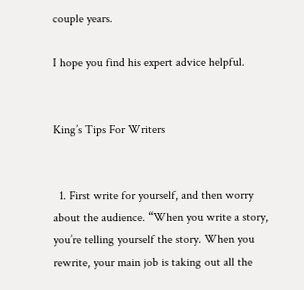couple years.

I hope you find his expert advice helpful.


King’s Tips For Writers


  1. First write for yourself, and then worry about the audience. “When you write a story, you’re telling yourself the story. When you rewrite, your main job is taking out all the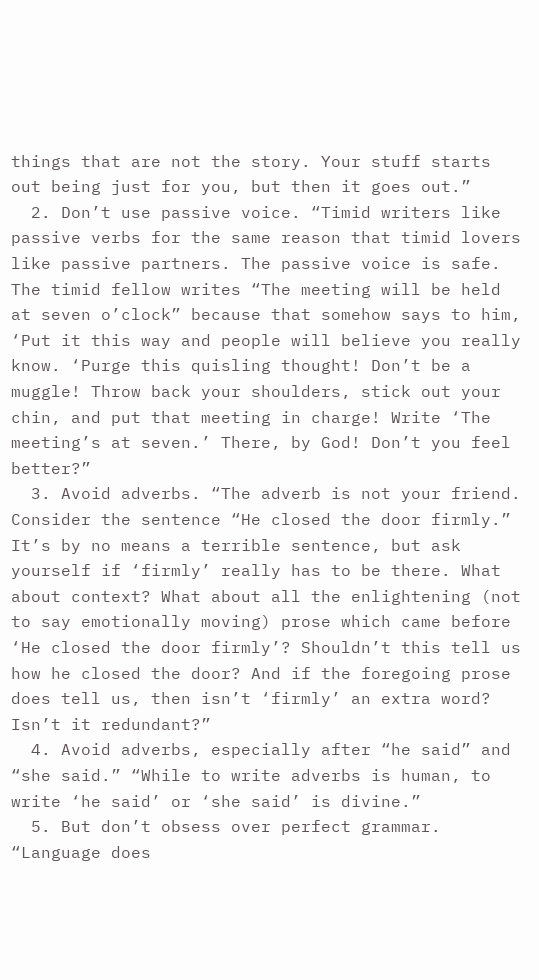things that are not the story. Your stuff starts out being just for you, but then it goes out.”
  2. Don’t use passive voice. “Timid writers like passive verbs for the same reason that timid lovers like passive partners. The passive voice is safe. The timid fellow writes “The meeting will be held at seven o’clock” because that somehow says to him, ‘Put it this way and people will believe you really know. ‘Purge this quisling thought! Don’t be a muggle! Throw back your shoulders, stick out your chin, and put that meeting in charge! Write ‘The meeting’s at seven.’ There, by God! Don’t you feel better?”
  3. Avoid adverbs. “The adverb is not your friend. Consider the sentence “He closed the door firmly.” It’s by no means a terrible sentence, but ask yourself if ‘firmly’ really has to be there. What about context? What about all the enlightening (not to say emotionally moving) prose which came before ‘He closed the door firmly’? Shouldn’t this tell us how he closed the door? And if the foregoing prose does tell us, then isn’t ‘firmly’ an extra word? Isn’t it redundant?”
  4. Avoid adverbs, especially after “he said” and “she said.” “While to write adverbs is human, to write ‘he said’ or ‘she said’ is divine.”
  5. But don’t obsess over perfect grammar. “Language does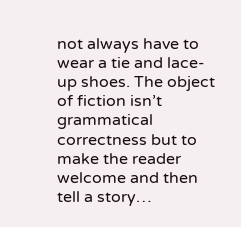not always have to wear a tie and lace-up shoes. The object of fiction isn’t grammatical correctness but to make the reader welcome and then tell a story…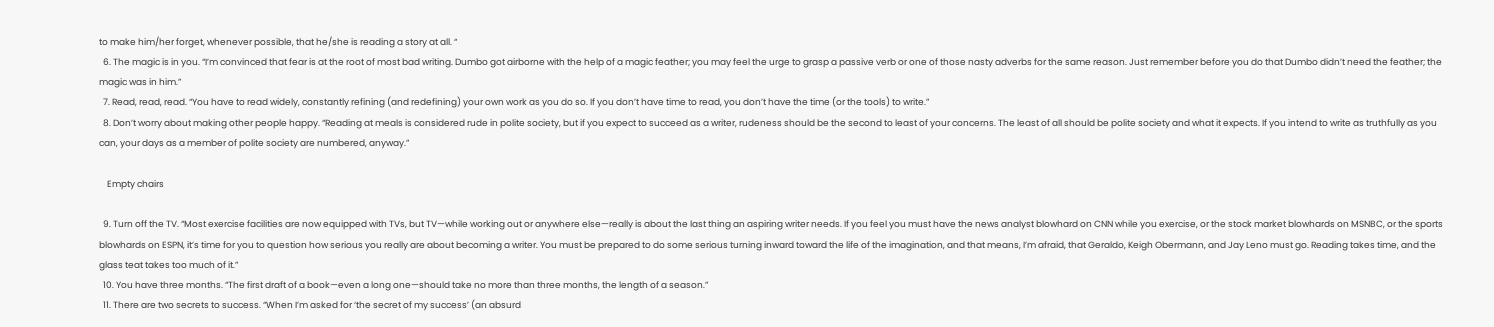to make him/her forget, whenever possible, that he/she is reading a story at all. “
  6. The magic is in you. “I’m convinced that fear is at the root of most bad writing. Dumbo got airborne with the help of a magic feather; you may feel the urge to grasp a passive verb or one of those nasty adverbs for the same reason. Just remember before you do that Dumbo didn’t need the feather; the magic was in him.”
  7. Read, read, read. “You have to read widely, constantly refining (and redefining) your own work as you do so. If you don’t have time to read, you don’t have the time (or the tools) to write.”
  8. Don’t worry about making other people happy. “Reading at meals is considered rude in polite society, but if you expect to succeed as a writer, rudeness should be the second to least of your concerns. The least of all should be polite society and what it expects. If you intend to write as truthfully as you can, your days as a member of polite society are numbered, anyway.”

    Empty chairs

  9. Turn off the TV. “Most exercise facilities are now equipped with TVs, but TV—while working out or anywhere else—really is about the last thing an aspiring writer needs. If you feel you must have the news analyst blowhard on CNN while you exercise, or the stock market blowhards on MSNBC, or the sports blowhards on ESPN, it’s time for you to question how serious you really are about becoming a writer. You must be prepared to do some serious turning inward toward the life of the imagination, and that means, I’m afraid, that Geraldo, Keigh Obermann, and Jay Leno must go. Reading takes time, and the glass teat takes too much of it.”
  10. You have three months. “The first draft of a book—even a long one—should take no more than three months, the length of a season.”
  11. There are two secrets to success. “When I’m asked for ‘the secret of my success’ (an absurd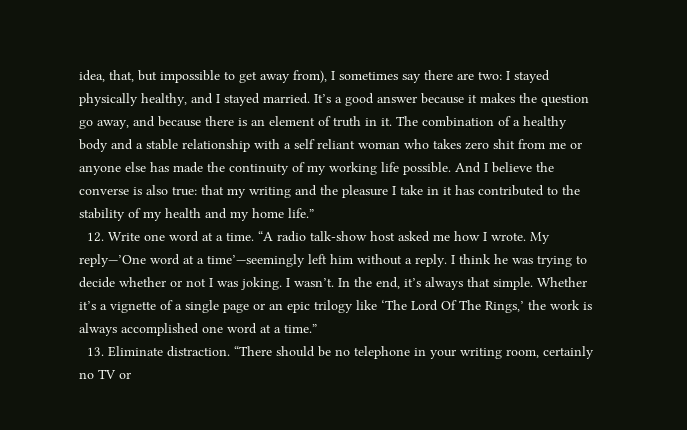idea, that, but impossible to get away from), I sometimes say there are two: I stayed physically healthy, and I stayed married. It’s a good answer because it makes the question go away, and because there is an element of truth in it. The combination of a healthy body and a stable relationship with a self reliant woman who takes zero shit from me or anyone else has made the continuity of my working life possible. And I believe the converse is also true: that my writing and the pleasure I take in it has contributed to the stability of my health and my home life.”
  12. Write one word at a time. “A radio talk-show host asked me how I wrote. My reply—’One word at a time’—seemingly left him without a reply. I think he was trying to decide whether or not I was joking. I wasn’t. In the end, it’s always that simple. Whether it’s a vignette of a single page or an epic trilogy like ‘The Lord Of The Rings,’ the work is always accomplished one word at a time.”
  13. Eliminate distraction. “There should be no telephone in your writing room, certainly no TV or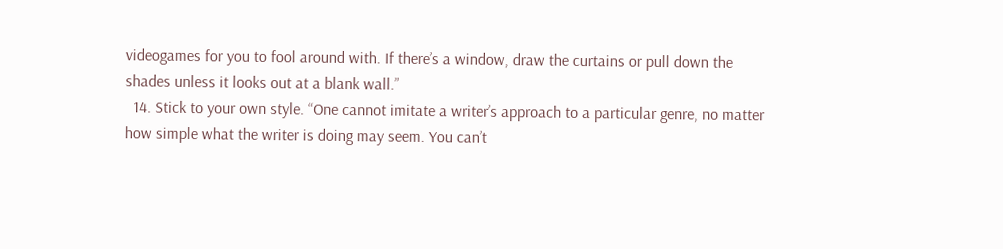videogames for you to fool around with. If there’s a window, draw the curtains or pull down the shades unless it looks out at a blank wall.”
  14. Stick to your own style. “One cannot imitate a writer’s approach to a particular genre, no matter how simple what the writer is doing may seem. You can’t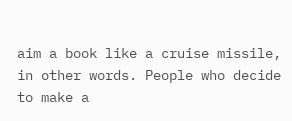aim a book like a cruise missile, in other words. People who decide to make a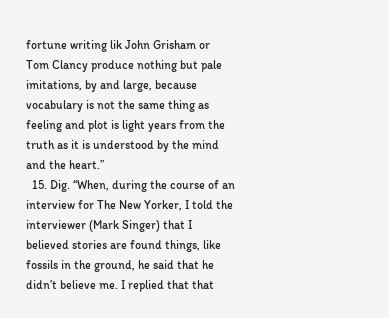fortune writing lik John Grisham or Tom Clancy produce nothing but pale imitations, by and large, because vocabulary is not the same thing as feeling and plot is light years from the truth as it is understood by the mind and the heart.”
  15. Dig. “When, during the course of an interview for The New Yorker, I told the interviewer (Mark Singer) that I believed stories are found things, like fossils in the ground, he said that he didn’t believe me. I replied that that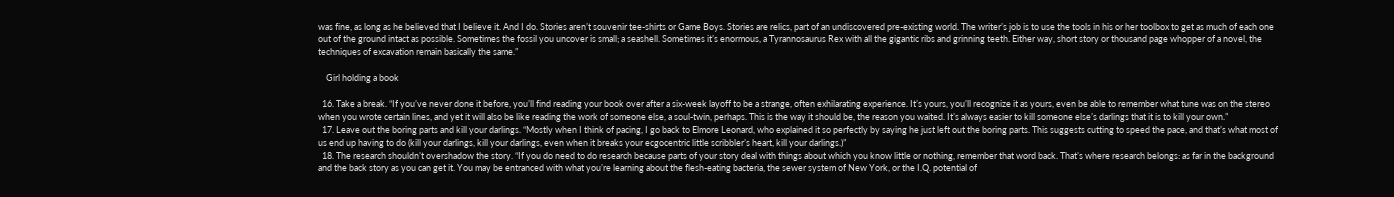was fine, as long as he believed that I believe it. And I do. Stories aren’t souvenir tee-shirts or Game Boys. Stories are relics, part of an undiscovered pre-existing world. The writer’s job is to use the tools in his or her toolbox to get as much of each one out of the ground intact as possible. Sometimes the fossil you uncover is small; a seashell. Sometimes it’s enormous, a Tyrannosaurus Rex with all the gigantic ribs and grinning teeth. Either way, short story or thousand page whopper of a novel, the techniques of excavation remain basically the same.”

    Girl holding a book

  16. Take a break. “If you’ve never done it before, you’ll find reading your book over after a six-week layoff to be a strange, often exhilarating experience. It’s yours, you’ll recognize it as yours, even be able to remember what tune was on the stereo when you wrote certain lines, and yet it will also be like reading the work of someone else, a soul-twin, perhaps. This is the way it should be, the reason you waited. It’s always easier to kill someone else’s darlings that it is to kill your own.”
  17. Leave out the boring parts and kill your darlings. “Mostly when I think of pacing, I go back to Elmore Leonard, who explained it so perfectly by saying he just left out the boring parts. This suggests cutting to speed the pace, and that’s what most of us end up having to do (kill your darlings, kill your darlings, even when it breaks your ecgocentric little scribbler’s heart, kill your darlings.)”
  18. The research shouldn’t overshadow the story. “If you do need to do research because parts of your story deal with things about which you know little or nothing, remember that word back. That’s where research belongs: as far in the background and the back story as you can get it. You may be entranced with what you’re learning about the flesh-eating bacteria, the sewer system of New York, or the I.Q. potential of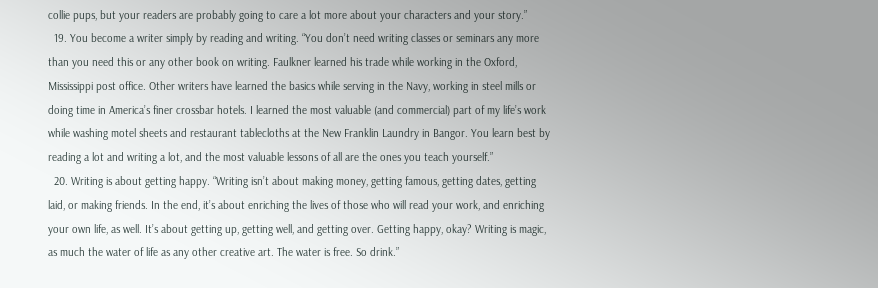collie pups, but your readers are probably going to care a lot more about your characters and your story.”
  19. You become a writer simply by reading and writing. “You don’t need writing classes or seminars any more than you need this or any other book on writing. Faulkner learned his trade while working in the Oxford, Mississippi post office. Other writers have learned the basics while serving in the Navy, working in steel mills or doing time in America’s finer crossbar hotels. I learned the most valuable (and commercial) part of my life’s work while washing motel sheets and restaurant tablecloths at the New Franklin Laundry in Bangor. You learn best by reading a lot and writing a lot, and the most valuable lessons of all are the ones you teach yourself.”
  20. Writing is about getting happy. “Writing isn’t about making money, getting famous, getting dates, getting laid, or making friends. In the end, it’s about enriching the lives of those who will read your work, and enriching your own life, as well. It’s about getting up, getting well, and getting over. Getting happy, okay? Writing is magic, as much the water of life as any other creative art. The water is free. So drink.”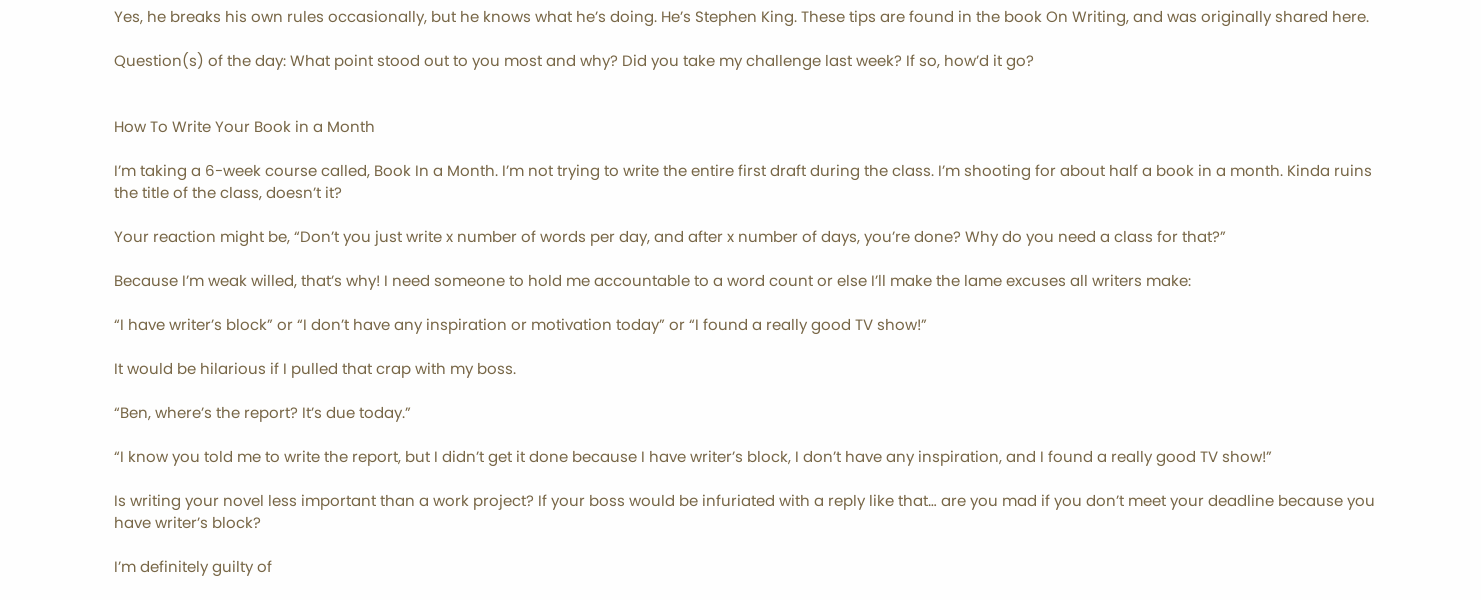Yes, he breaks his own rules occasionally, but he knows what he’s doing. He’s Stephen King. These tips are found in the book On Writing, and was originally shared here.

Question(s) of the day: What point stood out to you most and why? Did you take my challenge last week? If so, how’d it go?


How To Write Your Book in a Month

I’m taking a 6-week course called, Book In a Month. I’m not trying to write the entire first draft during the class. I’m shooting for about half a book in a month. Kinda ruins the title of the class, doesn’t it?

Your reaction might be, “Don’t you just write x number of words per day, and after x number of days, you’re done? Why do you need a class for that?”

Because I’m weak willed, that’s why! I need someone to hold me accountable to a word count or else I’ll make the lame excuses all writers make:

“I have writer’s block” or “I don’t have any inspiration or motivation today” or “I found a really good TV show!”

It would be hilarious if I pulled that crap with my boss.

“Ben, where’s the report? It’s due today.”

“I know you told me to write the report, but I didn’t get it done because I have writer’s block, I don’t have any inspiration, and I found a really good TV show!”

Is writing your novel less important than a work project? If your boss would be infuriated with a reply like that… are you mad if you don’t meet your deadline because you have writer’s block?

I’m definitely guilty of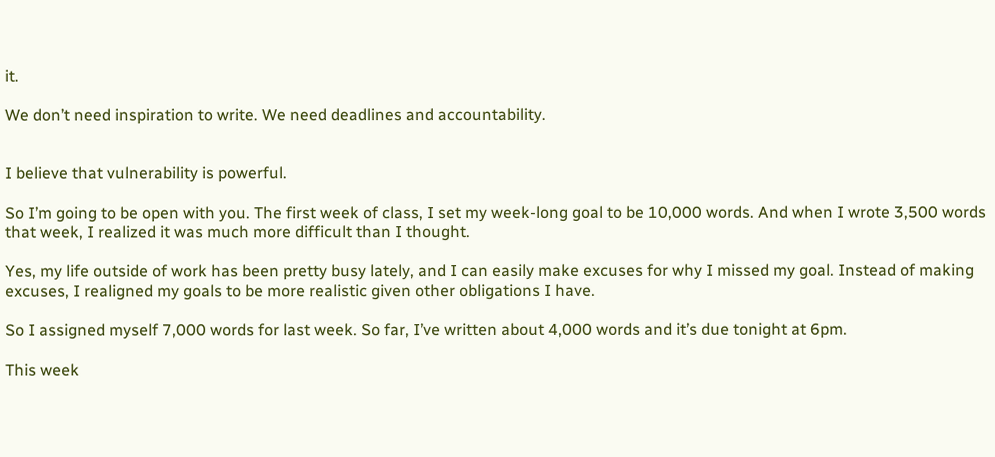it.

We don’t need inspiration to write. We need deadlines and accountability.


I believe that vulnerability is powerful.

So I’m going to be open with you. The first week of class, I set my week-long goal to be 10,000 words. And when I wrote 3,500 words that week, I realized it was much more difficult than I thought.

Yes, my life outside of work has been pretty busy lately, and I can easily make excuses for why I missed my goal. Instead of making excuses, I realigned my goals to be more realistic given other obligations I have.

So I assigned myself 7,000 words for last week. So far, I’ve written about 4,000 words and it’s due tonight at 6pm.

This week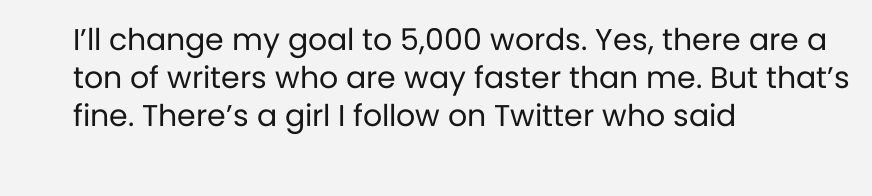I’ll change my goal to 5,000 words. Yes, there are a ton of writers who are way faster than me. But that’s fine. There’s a girl I follow on Twitter who said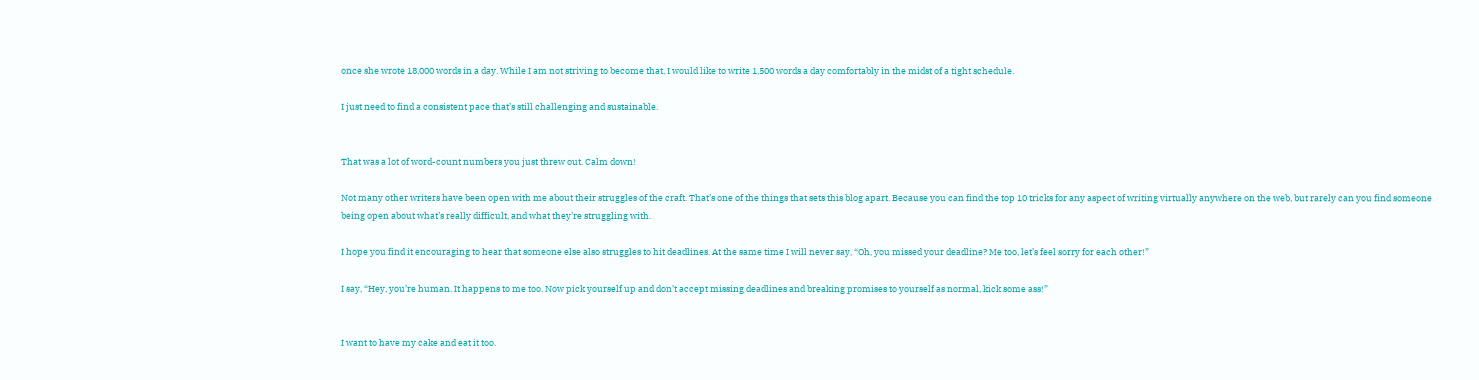once she wrote 18,000 words in a day. While I am not striving to become that, I would like to write 1,500 words a day comfortably in the midst of a tight schedule.

I just need to find a consistent pace that’s still challenging and sustainable.


That was a lot of word-count numbers you just threw out. Calm down!

Not many other writers have been open with me about their struggles of the craft. That’s one of the things that sets this blog apart. Because you can find the top 10 tricks for any aspect of writing virtually anywhere on the web, but rarely can you find someone being open about what’s really difficult, and what they’re struggling with.

I hope you find it encouraging to hear that someone else also struggles to hit deadlines. At the same time I will never say, “Oh, you missed your deadline? Me too, let’s feel sorry for each other!”

I say, “Hey, you’re human. It happens to me too. Now pick yourself up and don’t accept missing deadlines and breaking promises to yourself as normal, kick some ass!”


I want to have my cake and eat it too.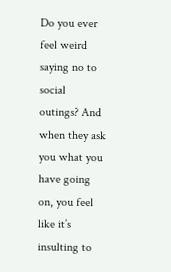Do you ever feel weird saying no to social outings? And when they ask you what you have going on, you feel like it’s insulting to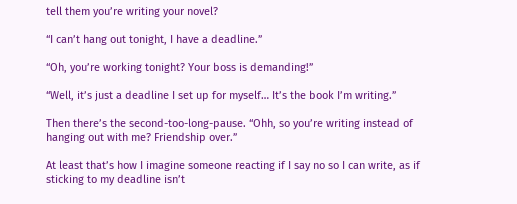tell them you’re writing your novel?

“I can’t hang out tonight, I have a deadline.”

“Oh, you’re working tonight? Your boss is demanding!”

“Well, it’s just a deadline I set up for myself… It’s the book I’m writing.”

Then there’s the second-too-long-pause. “Ohh, so you’re writing instead of hanging out with me? Friendship over.”

At least that’s how I imagine someone reacting if I say no so I can write, as if sticking to my deadline isn’t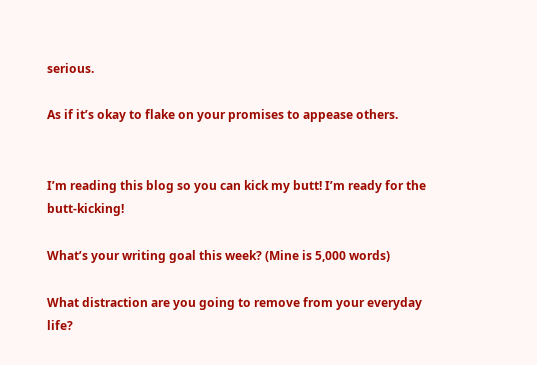serious.

As if it’s okay to flake on your promises to appease others.


I’m reading this blog so you can kick my butt! I’m ready for the butt-kicking!

What’s your writing goal this week? (Mine is 5,000 words)

What distraction are you going to remove from your everyday life?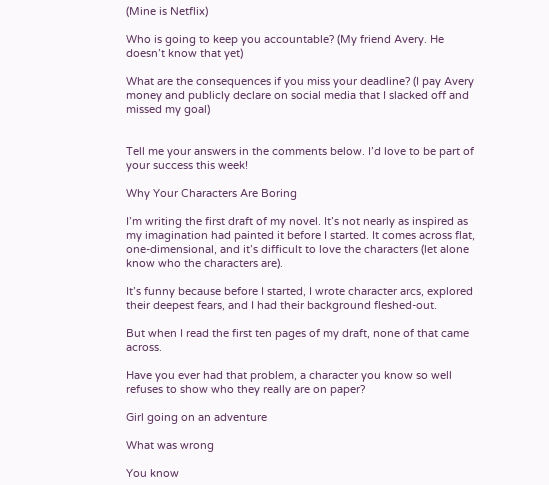(Mine is Netflix)

Who is going to keep you accountable? (My friend Avery. He doesn’t know that yet)

What are the consequences if you miss your deadline? (I pay Avery money and publicly declare on social media that I slacked off and missed my goal)


Tell me your answers in the comments below. I’d love to be part of your success this week!

Why Your Characters Are Boring

I’m writing the first draft of my novel. It’s not nearly as inspired as my imagination had painted it before I started. It comes across flat, one-dimensional, and it’s difficult to love the characters (let alone know who the characters are).

It’s funny because before I started, I wrote character arcs, explored their deepest fears, and I had their background fleshed-out.

But when I read the first ten pages of my draft, none of that came across.

Have you ever had that problem, a character you know so well refuses to show who they really are on paper?

Girl going on an adventure

What was wrong

You know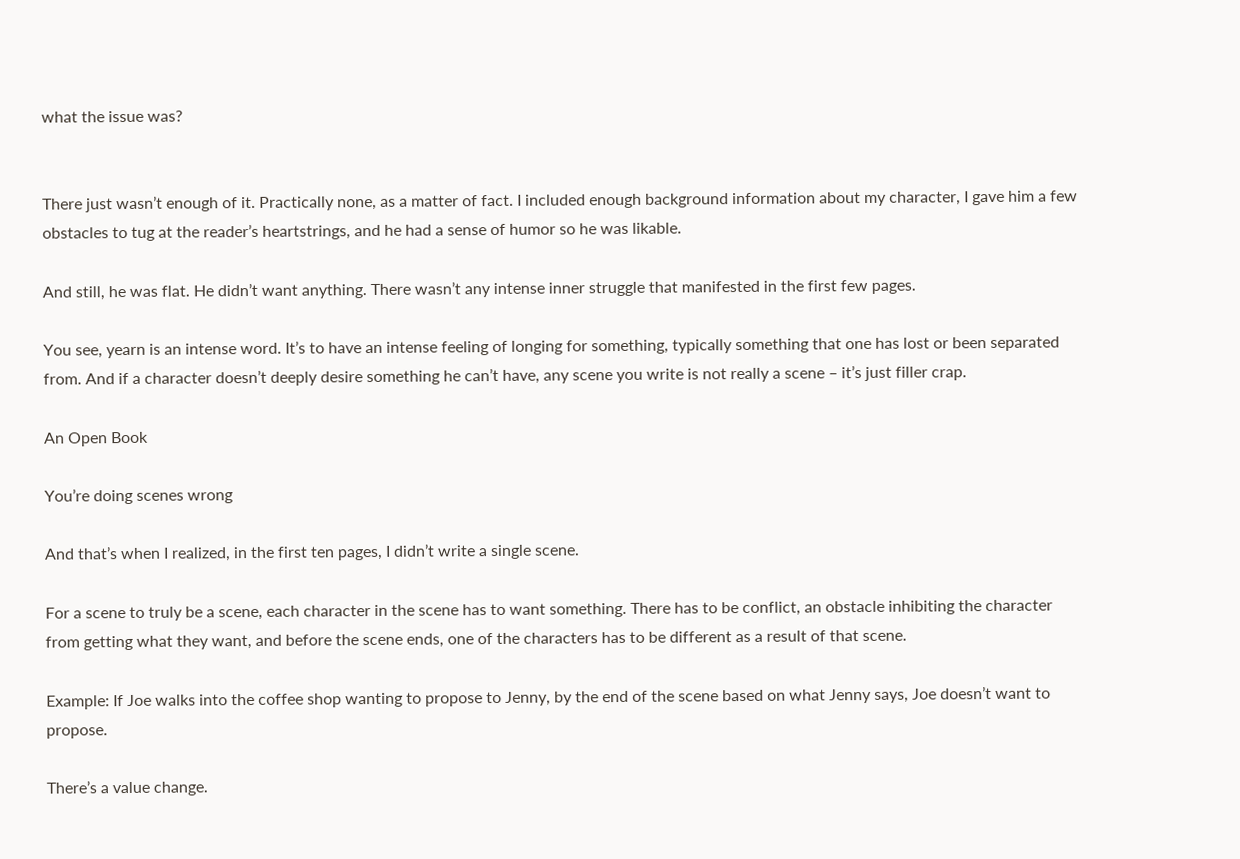what the issue was?


There just wasn’t enough of it. Practically none, as a matter of fact. I included enough background information about my character, I gave him a few obstacles to tug at the reader’s heartstrings, and he had a sense of humor so he was likable.

And still, he was flat. He didn’t want anything. There wasn’t any intense inner struggle that manifested in the first few pages.

You see, yearn is an intense word. It’s to have an intense feeling of longing for something, typically something that one has lost or been separated from. And if a character doesn’t deeply desire something he can’t have, any scene you write is not really a scene – it’s just filler crap.

An Open Book

You’re doing scenes wrong

And that’s when I realized, in the first ten pages, I didn’t write a single scene.

For a scene to truly be a scene, each character in the scene has to want something. There has to be conflict, an obstacle inhibiting the character from getting what they want, and before the scene ends, one of the characters has to be different as a result of that scene.

Example: If Joe walks into the coffee shop wanting to propose to Jenny, by the end of the scene based on what Jenny says, Joe doesn’t want to propose.

There’s a value change.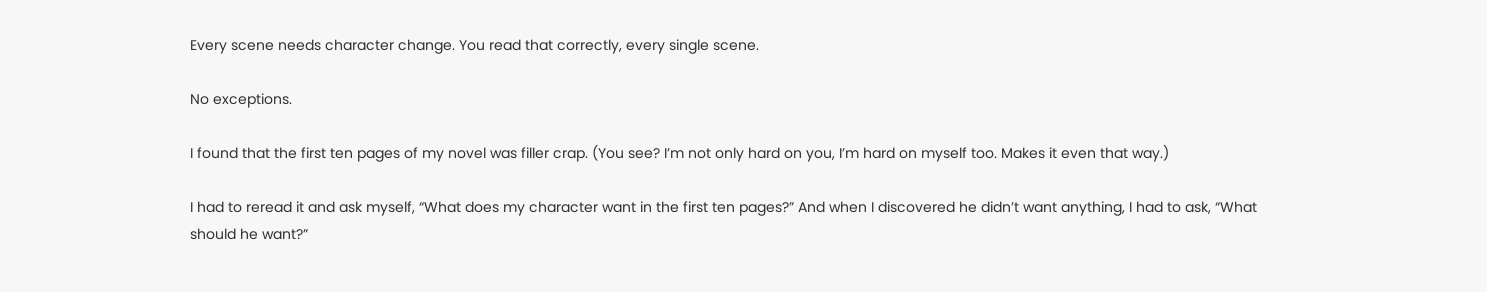Every scene needs character change. You read that correctly, every single scene.

No exceptions.

I found that the first ten pages of my novel was filler crap. (You see? I’m not only hard on you, I’m hard on myself too. Makes it even that way.)

I had to reread it and ask myself, “What does my character want in the first ten pages?” And when I discovered he didn’t want anything, I had to ask, “What should he want?”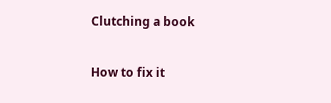Clutching a book

How to fix it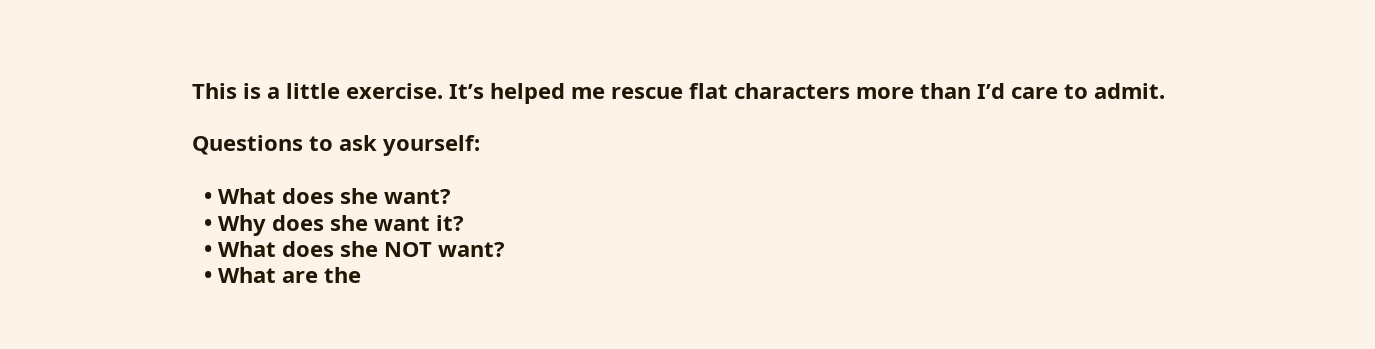This is a little exercise. It’s helped me rescue flat characters more than I’d care to admit.

Questions to ask yourself:

  • What does she want?
  • Why does she want it?
  • What does she NOT want?
  • What are the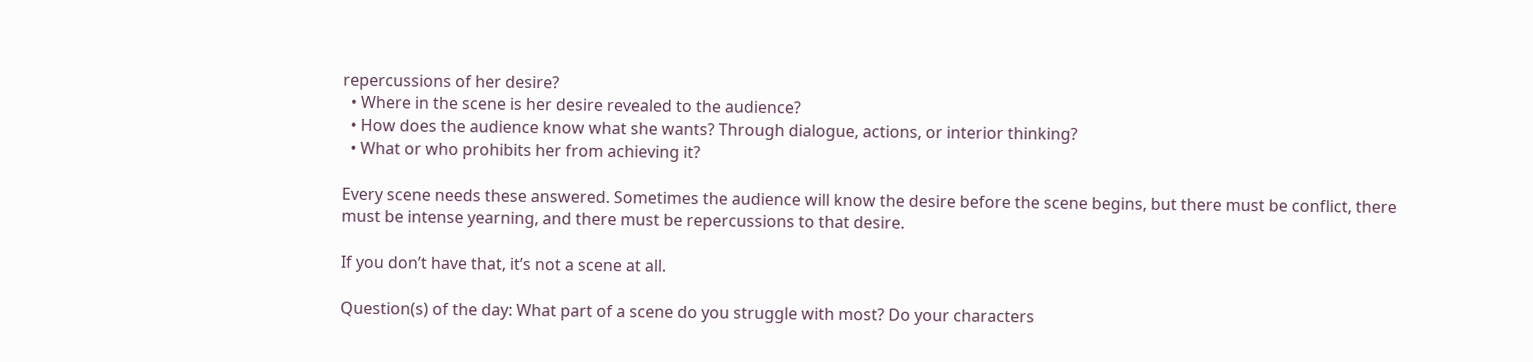repercussions of her desire?
  • Where in the scene is her desire revealed to the audience?
  • How does the audience know what she wants? Through dialogue, actions, or interior thinking?
  • What or who prohibits her from achieving it?

Every scene needs these answered. Sometimes the audience will know the desire before the scene begins, but there must be conflict, there must be intense yearning, and there must be repercussions to that desire.

If you don’t have that, it’s not a scene at all.

Question(s) of the day: What part of a scene do you struggle with most? Do your characters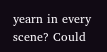yearn in every scene? Could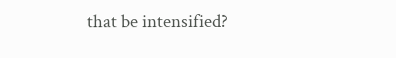that be intensified?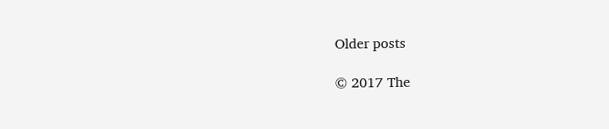Older posts

© 2017 The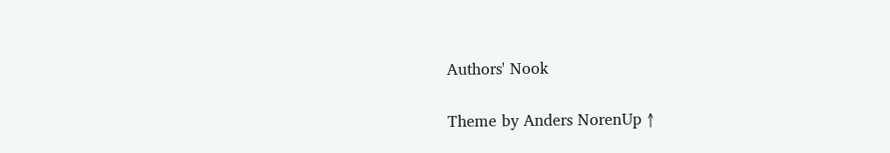Authors' Nook

Theme by Anders NorenUp ↑